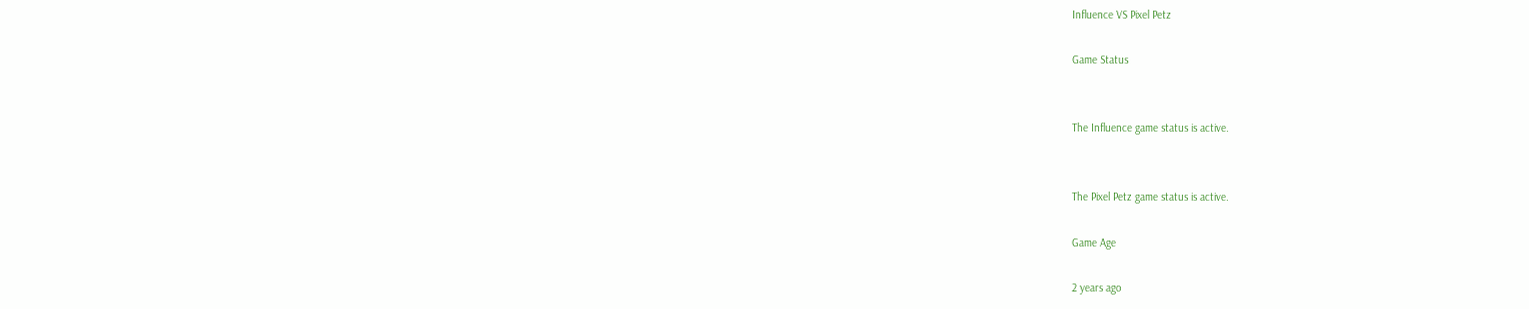Influence VS Pixel Petz

Game Status


The Influence game status is active.


The Pixel Petz game status is active.

Game Age

2 years ago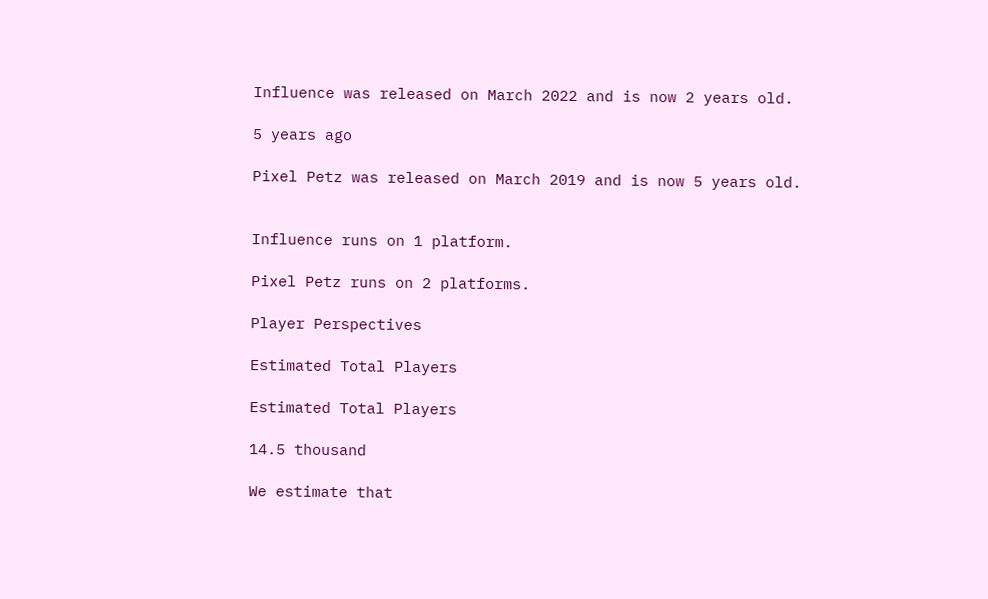Influence was released on March 2022 and is now 2 years old.

5 years ago

Pixel Petz was released on March 2019 and is now 5 years old.


Influence runs on 1 platform.

Pixel Petz runs on 2 platforms.

Player Perspectives

Estimated Total Players

Estimated Total Players

14.5 thousand

We estimate that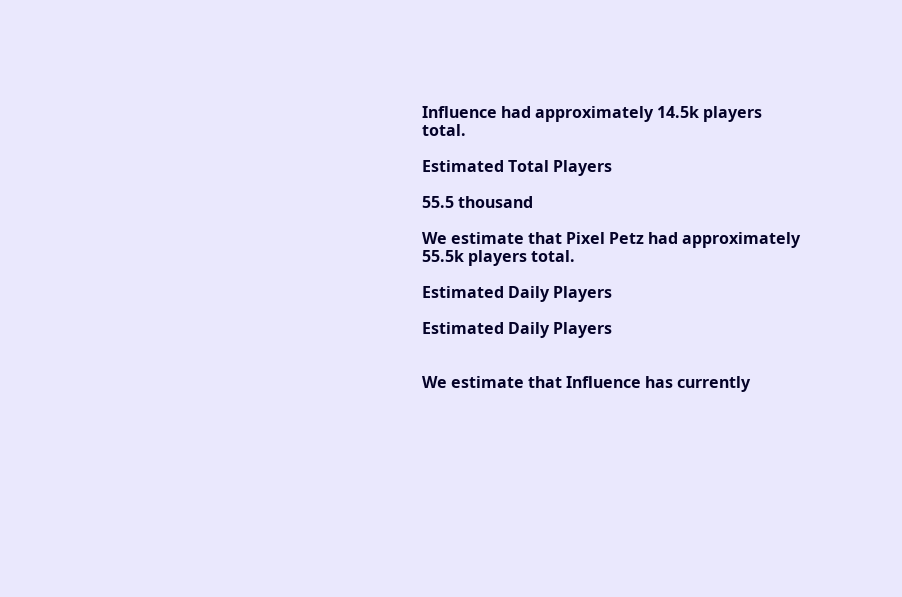Influence had approximately 14.5k players total.

Estimated Total Players

55.5 thousand

We estimate that Pixel Petz had approximately 55.5k players total.

Estimated Daily Players

Estimated Daily Players


We estimate that Influence has currently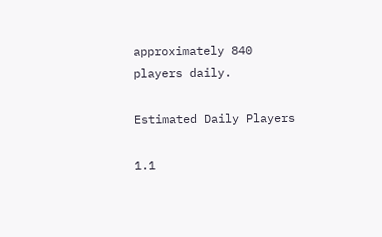approximately 840 players daily.

Estimated Daily Players

1.1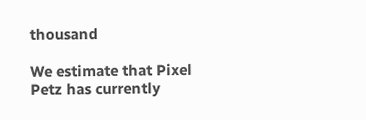thousand

We estimate that Pixel Petz has currently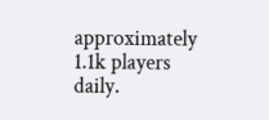approximately 1.1k players daily.